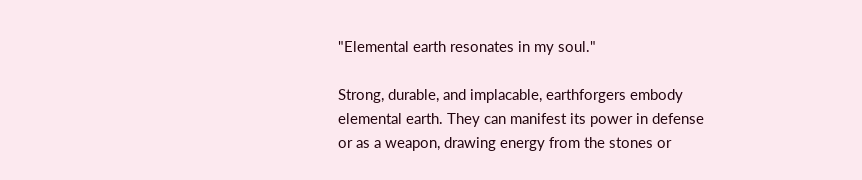"Elemental earth resonates in my soul."

Strong, durable, and implacable, earthforgers embody elemental earth. They can manifest its power in defense or as a weapon, drawing energy from the stones or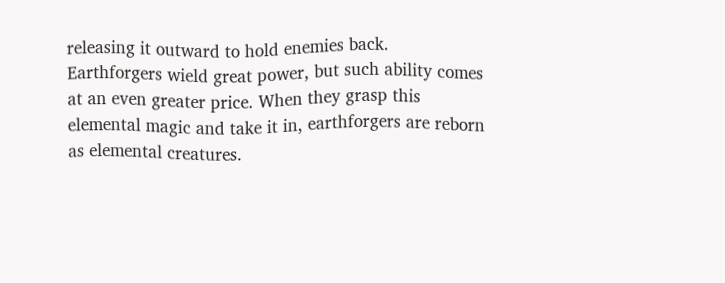releasing it outward to hold enemies back. Earthforgers wield great power, but such ability comes at an even greater price. When they grasp this elemental magic and take it in, earthforgers are reborn as elemental creatures.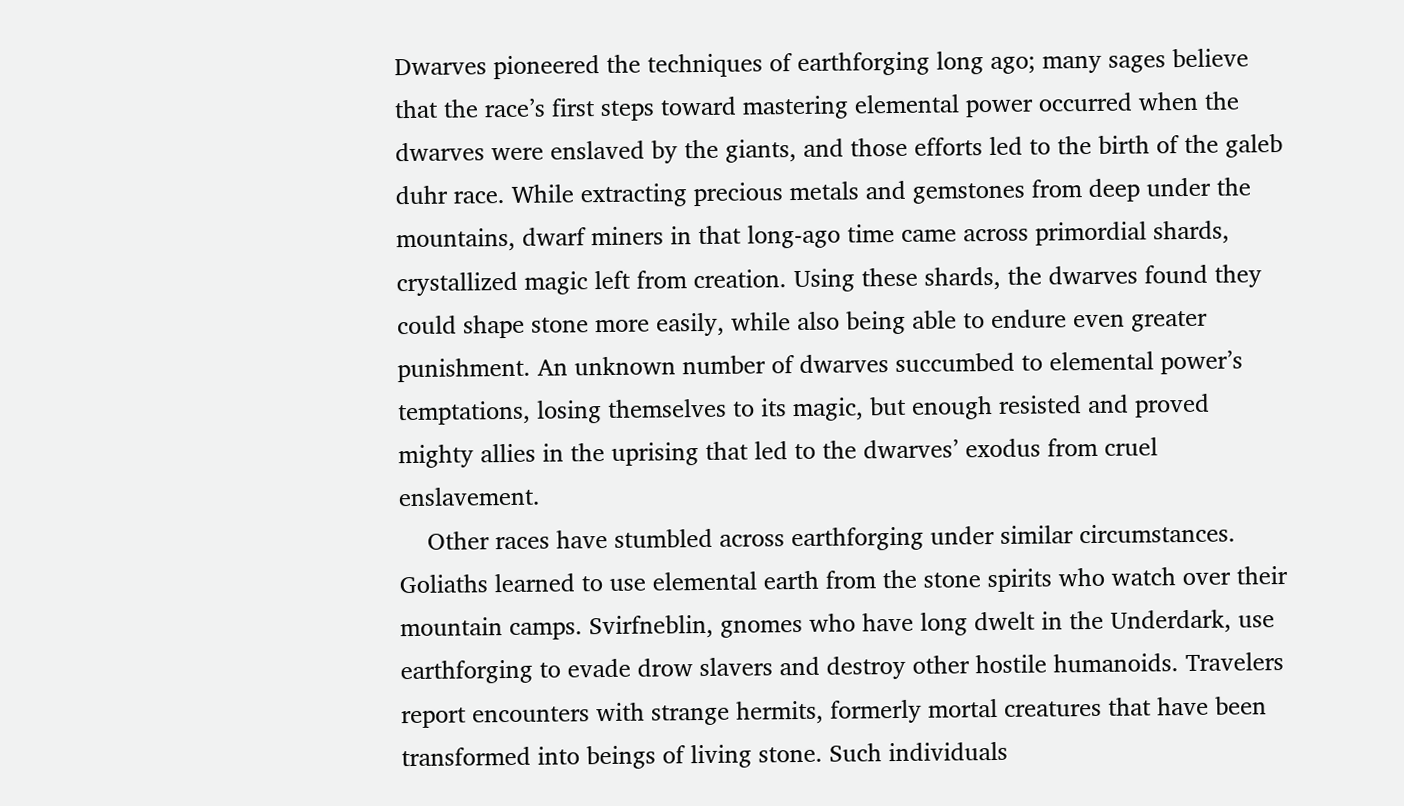Dwarves pioneered the techniques of earthforging long ago; many sages believe that the race’s first steps toward mastering elemental power occurred when the dwarves were enslaved by the giants, and those efforts led to the birth of the galeb duhr race. While extracting precious metals and gemstones from deep under the mountains, dwarf miners in that long-ago time came across primordial shards, crystallized magic left from creation. Using these shards, the dwarves found they could shape stone more easily, while also being able to endure even greater punishment. An unknown number of dwarves succumbed to elemental power’s temptations, losing themselves to its magic, but enough resisted and proved mighty allies in the uprising that led to the dwarves’ exodus from cruel enslavement.
    Other races have stumbled across earthforging under similar circumstances. Goliaths learned to use elemental earth from the stone spirits who watch over their mountain camps. Svirfneblin, gnomes who have long dwelt in the Underdark, use earthforging to evade drow slavers and destroy other hostile humanoids. Travelers report encounters with strange hermits, formerly mortal creatures that have been transformed into beings of living stone. Such individuals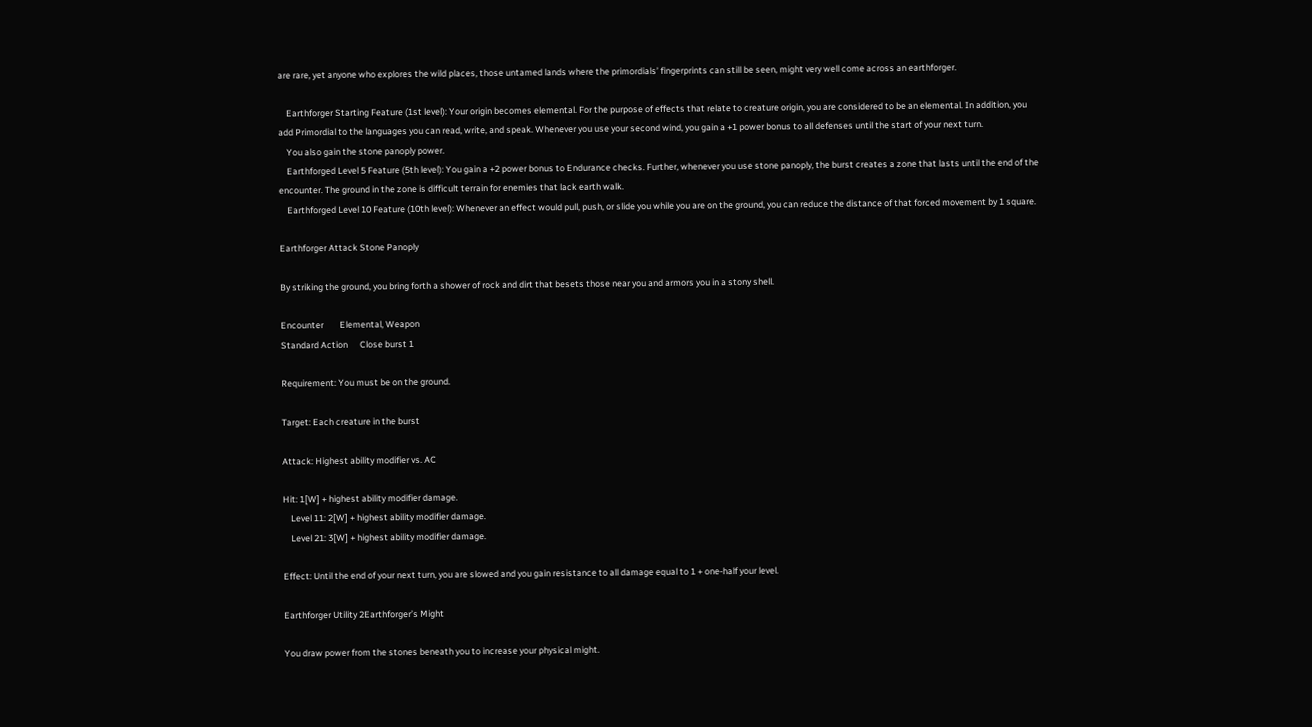are rare, yet anyone who explores the wild places, those untamed lands where the primordials’ fingerprints can still be seen, might very well come across an earthforger.

    Earthforger Starting Feature (1st level): Your origin becomes elemental. For the purpose of effects that relate to creature origin, you are considered to be an elemental. In addition, you add Primordial to the languages you can read, write, and speak. Whenever you use your second wind, you gain a +1 power bonus to all defenses until the start of your next turn.
    You also gain the stone panoply power.
    Earthforged Level 5 Feature (5th level): You gain a +2 power bonus to Endurance checks. Further, whenever you use stone panoply, the burst creates a zone that lasts until the end of the encounter. The ground in the zone is difficult terrain for enemies that lack earth walk.
    Earthforged Level 10 Feature (10th level): Whenever an effect would pull, push, or slide you while you are on the ground, you can reduce the distance of that forced movement by 1 square.

Earthforger Attack Stone Panoply

By striking the ground, you bring forth a shower of rock and dirt that besets those near you and armors you in a stony shell.

Encounter        Elemental, Weapon
Standard Action      Close burst 1

Requirement: You must be on the ground.

Target: Each creature in the burst

Attack: Highest ability modifier vs. AC

Hit: 1[W] + highest ability modifier damage.
    Level 11: 2[W] + highest ability modifier damage.
    Level 21: 3[W] + highest ability modifier damage.

Effect: Until the end of your next turn, you are slowed and you gain resistance to all damage equal to 1 + one-half your level.

Earthforger Utility 2Earthforger’s Might

You draw power from the stones beneath you to increase your physical might.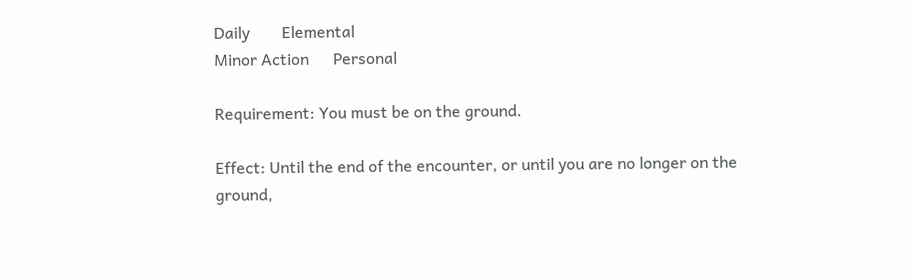Daily        Elemental
Minor Action      Personal

Requirement: You must be on the ground.

Effect: Until the end of the encounter, or until you are no longer on the ground,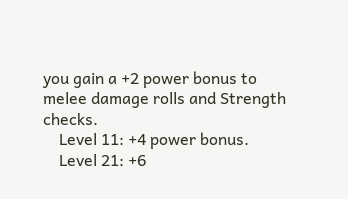you gain a +2 power bonus to melee damage rolls and Strength checks.
    Level 11: +4 power bonus.
    Level 21: +6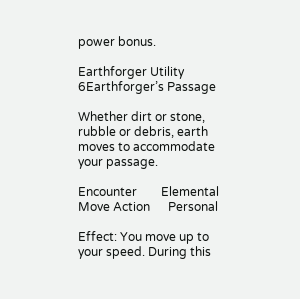power bonus.

Earthforger Utility 6Earthforger’s Passage

Whether dirt or stone, rubble or debris, earth moves to accommodate your passage.

Encounter        Elemental
Move Action      Personal

Effect: You move up to your speed. During this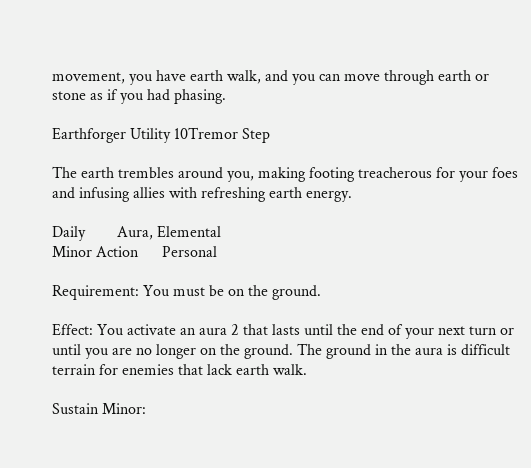movement, you have earth walk, and you can move through earth or stone as if you had phasing.

Earthforger Utility 10Tremor Step

The earth trembles around you, making footing treacherous for your foes and infusing allies with refreshing earth energy.

Daily        Aura, Elemental
Minor Action      Personal

Requirement: You must be on the ground.

Effect: You activate an aura 2 that lasts until the end of your next turn or until you are no longer on the ground. The ground in the aura is difficult terrain for enemies that lack earth walk.

Sustain Minor: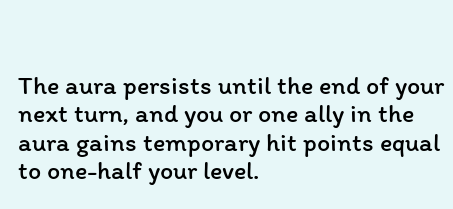The aura persists until the end of your next turn, and you or one ally in the aura gains temporary hit points equal to one-half your level.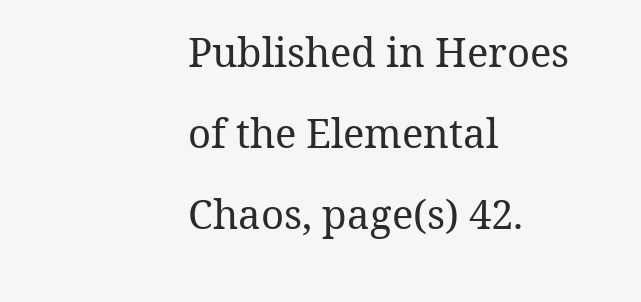Published in Heroes of the Elemental Chaos, page(s) 42.